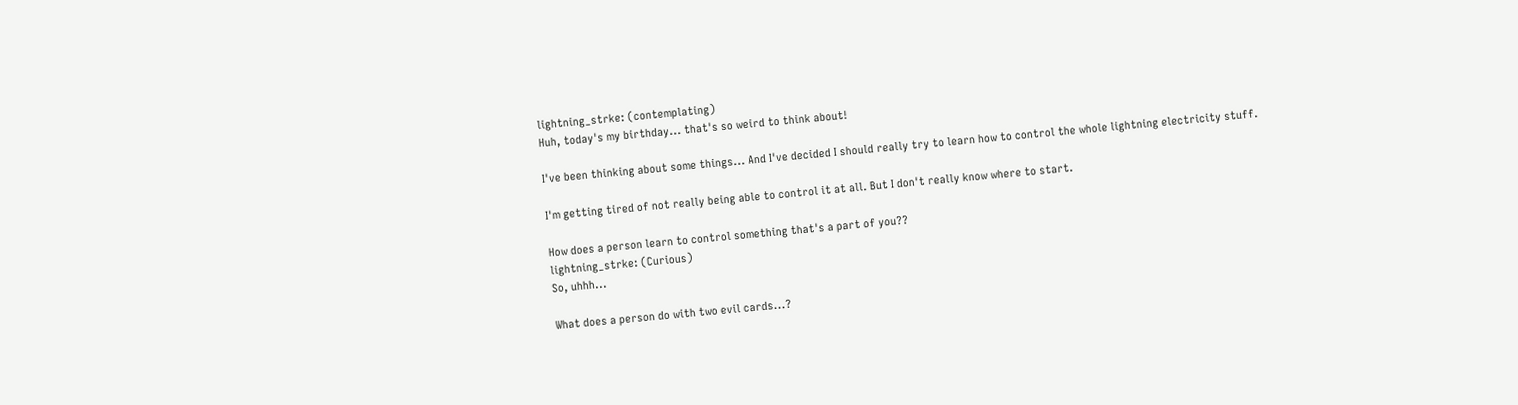lightning_strke: (contemplating)
Huh, today's my birthday... that's so weird to think about!

I've been thinking about some things... And I've decided I should really try to learn how to control the whole lightning electricity stuff.

I'm getting tired of not really being able to control it at all. But I don't really know where to start.

How does a person learn to control something that's a part of you??
lightning_strke: (Curious)
So, uhhh...

What does a person do with two evil cards...?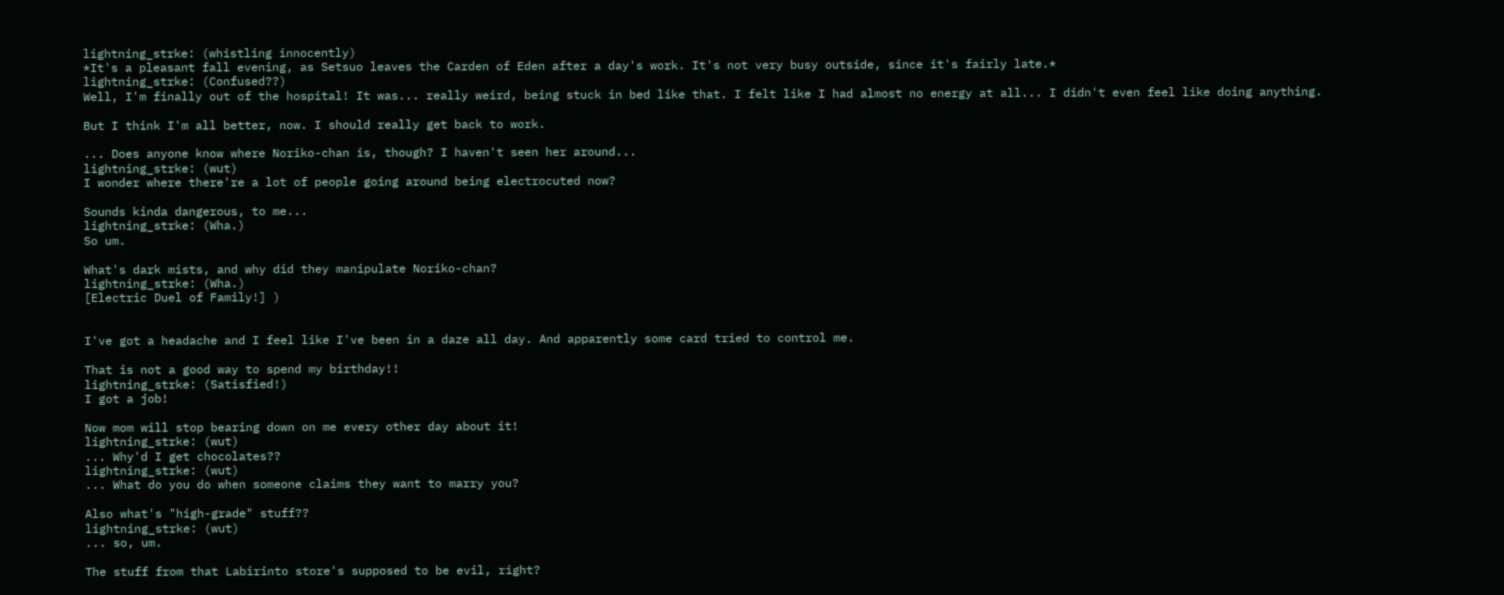lightning_strke: (whistling innocently)
*It's a pleasant fall evening, as Setsuo leaves the Carden of Eden after a day's work. It's not very busy outside, since it's fairly late.*
lightning_strke: (Confused??)
Well, I'm finally out of the hospital! It was... really weird, being stuck in bed like that. I felt like I had almost no energy at all... I didn't even feel like doing anything.

But I think I'm all better, now. I should really get back to work.

... Does anyone know where Noriko-chan is, though? I haven't seen her around...
lightning_strke: (wut)
I wonder where there're a lot of people going around being electrocuted now?

Sounds kinda dangerous, to me...
lightning_strke: (Wha.)
So um.

What's dark mists, and why did they manipulate Noriko-chan?
lightning_strke: (Wha.)
[Electric Duel of Family!] )


I've got a headache and I feel like I've been in a daze all day. And apparently some card tried to control me.

That is not a good way to spend my birthday!!
lightning_strke: (Satisfied!)
I got a job!

Now mom will stop bearing down on me every other day about it!
lightning_strke: (wut)
... Why'd I get chocolates??
lightning_strke: (wut)
... What do you do when someone claims they want to marry you?

Also what's "high-grade" stuff??
lightning_strke: (wut)
... so, um.

The stuff from that Labirinto store's supposed to be evil, right?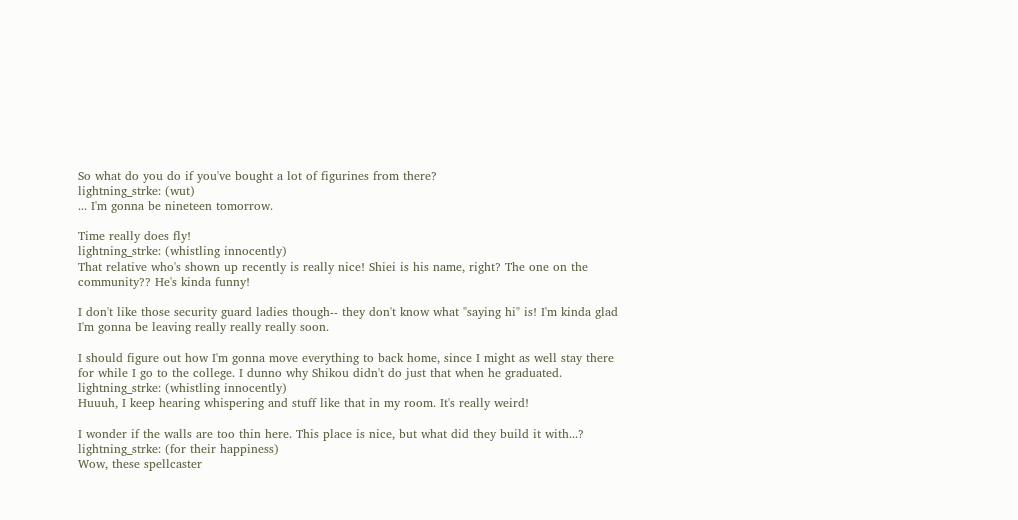So what do you do if you've bought a lot of figurines from there?
lightning_strke: (wut)
... I'm gonna be nineteen tomorrow.

Time really does fly!
lightning_strke: (whistling innocently)
That relative who's shown up recently is really nice! Shiei is his name, right? The one on the community?? He's kinda funny!

I don't like those security guard ladies though-- they don't know what "saying hi" is! I'm kinda glad I'm gonna be leaving really really really soon.

I should figure out how I'm gonna move everything to back home, since I might as well stay there for while I go to the college. I dunno why Shikou didn't do just that when he graduated.
lightning_strke: (whistling innocently)
Huuuh, I keep hearing whispering and stuff like that in my room. It's really weird!

I wonder if the walls are too thin here. This place is nice, but what did they build it with...?
lightning_strke: (for their happiness)
Wow, these spellcaster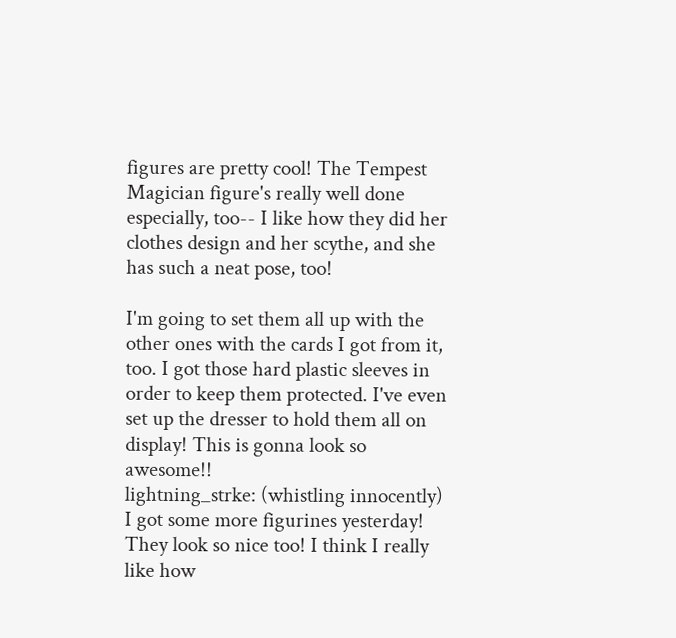figures are pretty cool! The Tempest Magician figure's really well done especially, too-- I like how they did her clothes design and her scythe, and she has such a neat pose, too!

I'm going to set them all up with the other ones with the cards I got from it, too. I got those hard plastic sleeves in order to keep them protected. I've even set up the dresser to hold them all on display! This is gonna look so awesome!!
lightning_strke: (whistling innocently)
I got some more figurines yesterday! They look so nice too! I think I really like how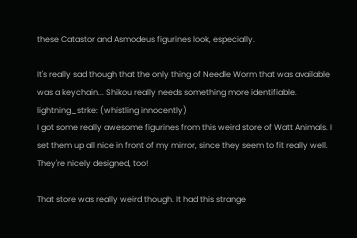these Catastor and Asmodeus figurines look, especially.

It's really sad though that the only thing of Needle Worm that was available was a keychain... Shikou really needs something more identifiable.
lightning_strke: (whistling innocently)
I got some really awesome figurines from this weird store of Watt Animals. I set them up all nice in front of my mirror, since they seem to fit really well. They're nicely designed, too!

That store was really weird though. It had this strange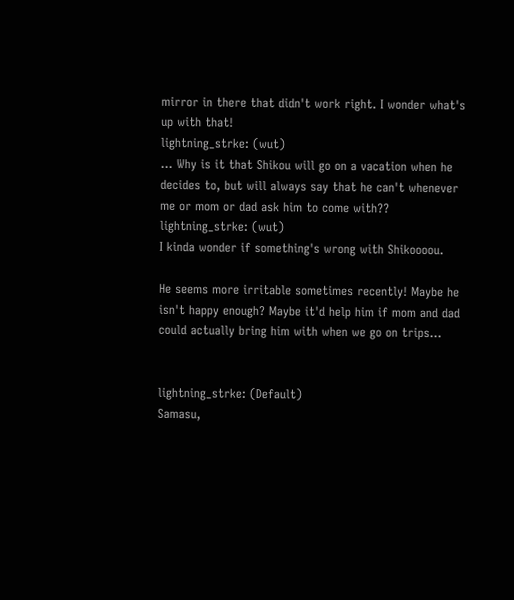mirror in there that didn't work right. I wonder what's up with that!
lightning_strke: (wut)
... Why is it that Shikou will go on a vacation when he decides to, but will always say that he can't whenever me or mom or dad ask him to come with??
lightning_strke: (wut)
I kinda wonder if something's wrong with Shikoooou.

He seems more irritable sometimes recently! Maybe he isn't happy enough? Maybe it'd help him if mom and dad could actually bring him with when we go on trips...


lightning_strke: (Default)
Samasu,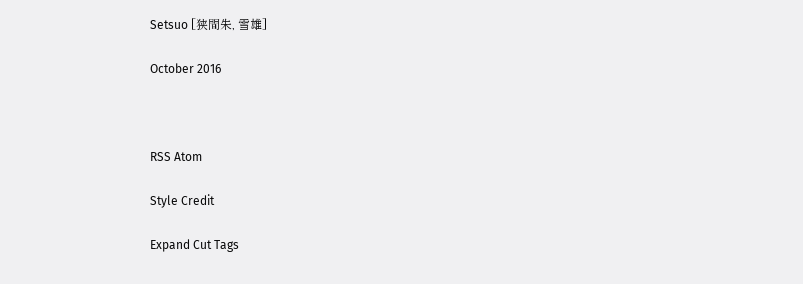Setsuo [狭間朱, 雪雄]

October 2016



RSS Atom

Style Credit

Expand Cut Tags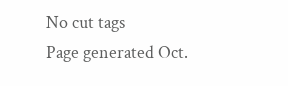No cut tags
Page generated Oct.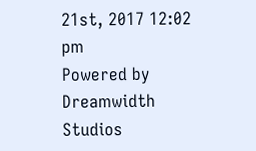21st, 2017 12:02 pm
Powered by Dreamwidth Studios